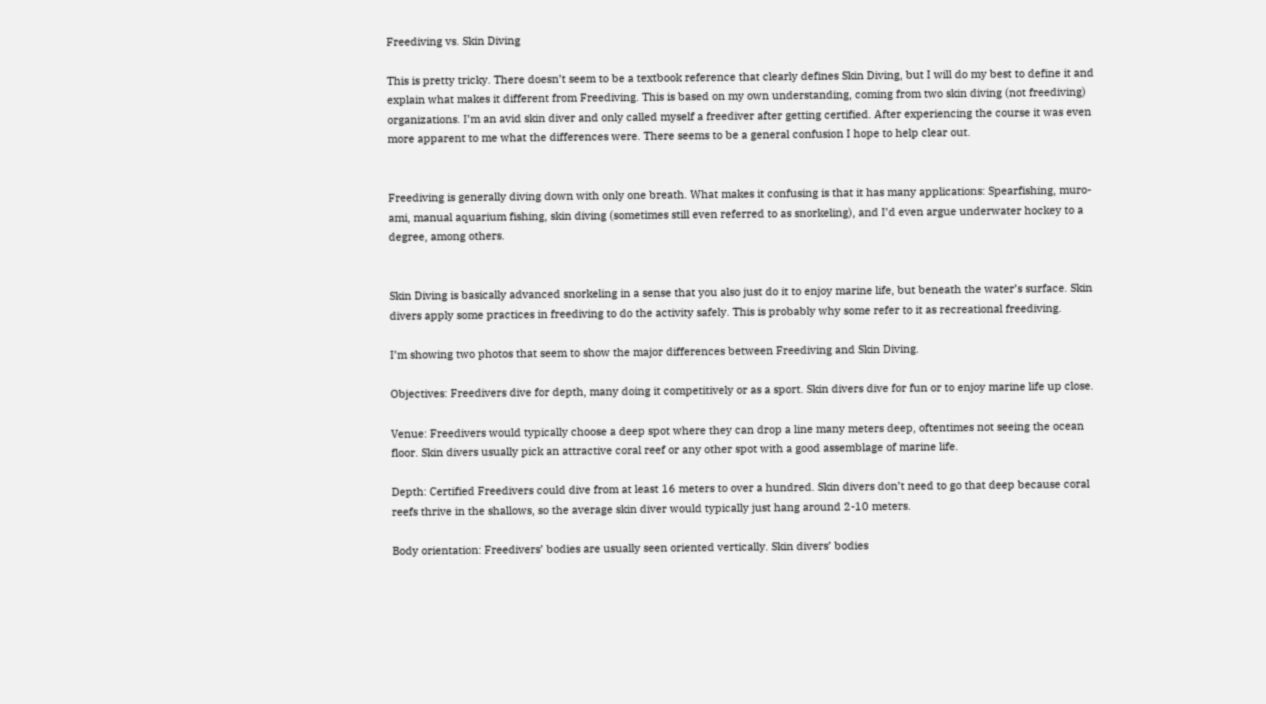Freediving vs. Skin Diving

This is pretty tricky. There doesn’t seem to be a textbook reference that clearly defines Skin Diving, but I will do my best to define it and explain what makes it different from Freediving. This is based on my own understanding, coming from two skin diving (not freediving) organizations. I’m an avid skin diver and only called myself a freediver after getting certified. After experiencing the course it was even more apparent to me what the differences were. There seems to be a general confusion I hope to help clear out.


Freediving is generally diving down with only one breath. What makes it confusing is that it has many applications: Spearfishing, muro-ami, manual aquarium fishing, skin diving (sometimes still even referred to as snorkeling), and I’d even argue underwater hockey to a degree, among others.


Skin Diving is basically advanced snorkeling in a sense that you also just do it to enjoy marine life, but beneath the water’s surface. Skin divers apply some practices in freediving to do the activity safely. This is probably why some refer to it as recreational freediving.

I’m showing two photos that seem to show the major differences between Freediving and Skin Diving.

Objectives: Freedivers dive for depth, many doing it competitively or as a sport. Skin divers dive for fun or to enjoy marine life up close.

Venue: Freedivers would typically choose a deep spot where they can drop a line many meters deep, oftentimes not seeing the ocean floor. Skin divers usually pick an attractive coral reef or any other spot with a good assemblage of marine life.

Depth: Certified Freedivers could dive from at least 16 meters to over a hundred. Skin divers don’t need to go that deep because coral reefs thrive in the shallows, so the average skin diver would typically just hang around 2-10 meters.

Body orientation: Freedivers’ bodies are usually seen oriented vertically. Skin divers’ bodies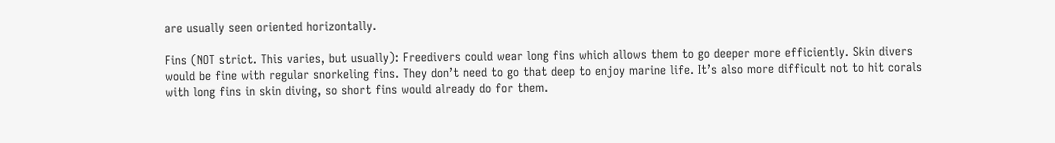are usually seen oriented horizontally.

Fins (NOT strict. This varies, but usually): Freedivers could wear long fins which allows them to go deeper more efficiently. Skin divers would be fine with regular snorkeling fins. They don’t need to go that deep to enjoy marine life. It’s also more difficult not to hit corals with long fins in skin diving, so short fins would already do for them.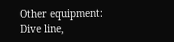Other equipment: Dive line,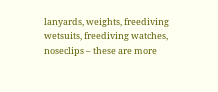lanyards, weights, freediving wetsuits, freediving watches, noseclips – these are more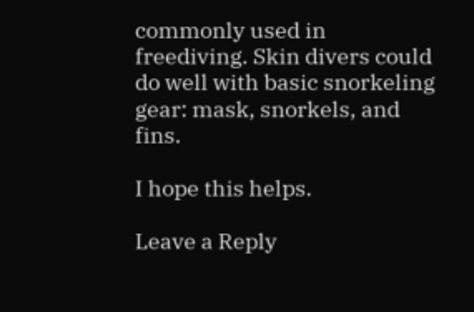commonly used in freediving. Skin divers could do well with basic snorkeling gear: mask, snorkels, and fins.

I hope this helps.

Leave a Reply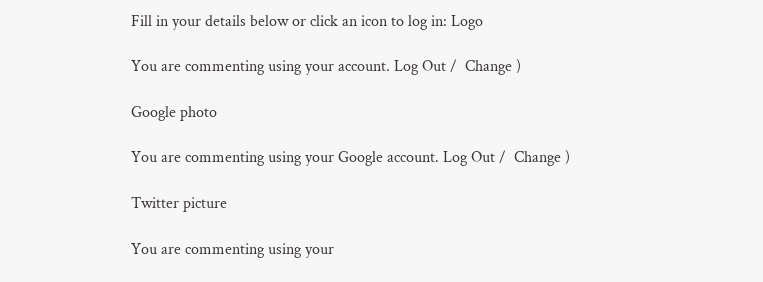Fill in your details below or click an icon to log in: Logo

You are commenting using your account. Log Out /  Change )

Google photo

You are commenting using your Google account. Log Out /  Change )

Twitter picture

You are commenting using your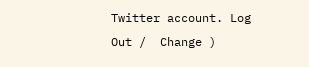Twitter account. Log Out /  Change )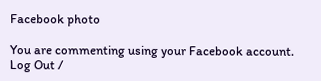Facebook photo

You are commenting using your Facebook account. Log Out /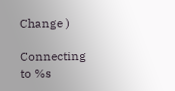Change )

Connecting to %s